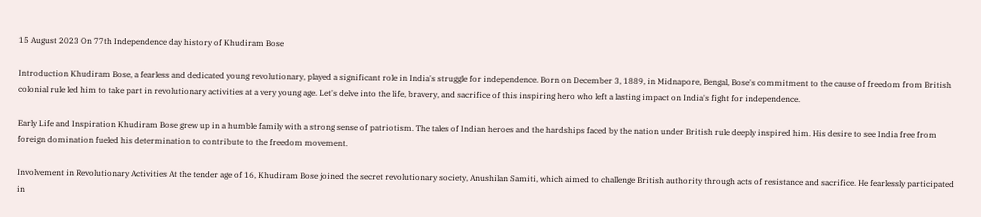15 August 2023 On 77th Independence day history of Khudiram Bose

Introduction Khudiram Bose, a fearless and dedicated young revolutionary, played a significant role in India's struggle for independence. Born on December 3, 1889, in Midnapore, Bengal, Bose's commitment to the cause of freedom from British colonial rule led him to take part in revolutionary activities at a very young age. Let's delve into the life, bravery, and sacrifice of this inspiring hero who left a lasting impact on India's fight for independence.

Early Life and Inspiration Khudiram Bose grew up in a humble family with a strong sense of patriotism. The tales of Indian heroes and the hardships faced by the nation under British rule deeply inspired him. His desire to see India free from foreign domination fueled his determination to contribute to the freedom movement.

Involvement in Revolutionary Activities At the tender age of 16, Khudiram Bose joined the secret revolutionary society, Anushilan Samiti, which aimed to challenge British authority through acts of resistance and sacrifice. He fearlessly participated in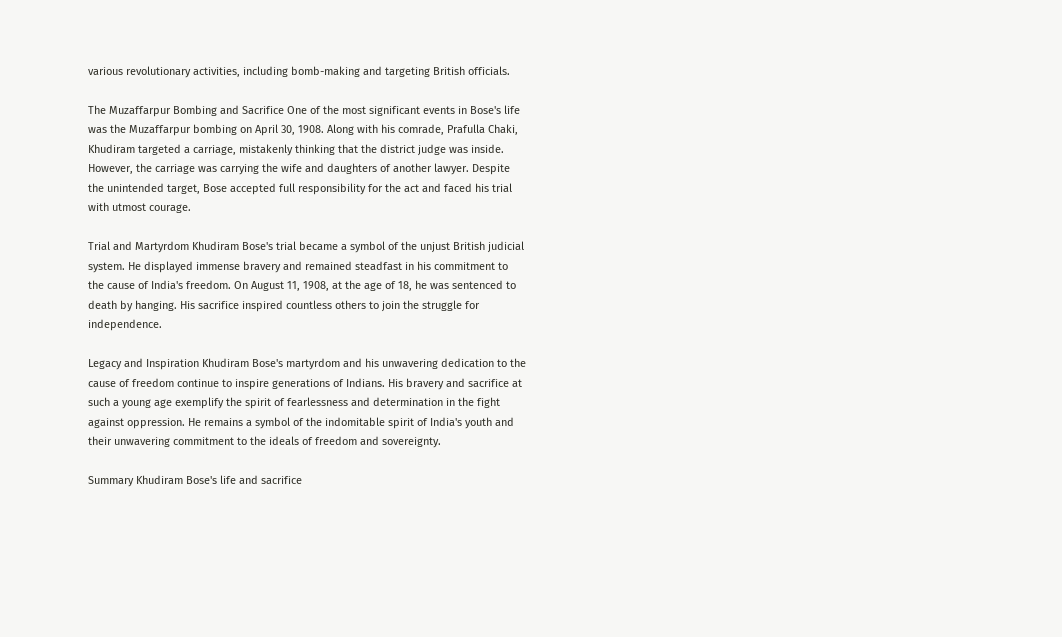various revolutionary activities, including bomb-making and targeting British officials.

The Muzaffarpur Bombing and Sacrifice One of the most significant events in Bose's life was the Muzaffarpur bombing on April 30, 1908. Along with his comrade, Prafulla Chaki, Khudiram targeted a carriage, mistakenly thinking that the district judge was inside. However, the carriage was carrying the wife and daughters of another lawyer. Despite the unintended target, Bose accepted full responsibility for the act and faced his trial with utmost courage.

Trial and Martyrdom Khudiram Bose's trial became a symbol of the unjust British judicial system. He displayed immense bravery and remained steadfast in his commitment to the cause of India's freedom. On August 11, 1908, at the age of 18, he was sentenced to death by hanging. His sacrifice inspired countless others to join the struggle for independence.

Legacy and Inspiration Khudiram Bose's martyrdom and his unwavering dedication to the cause of freedom continue to inspire generations of Indians. His bravery and sacrifice at such a young age exemplify the spirit of fearlessness and determination in the fight against oppression. He remains a symbol of the indomitable spirit of India's youth and their unwavering commitment to the ideals of freedom and sovereignty.

Summary Khudiram Bose's life and sacrifice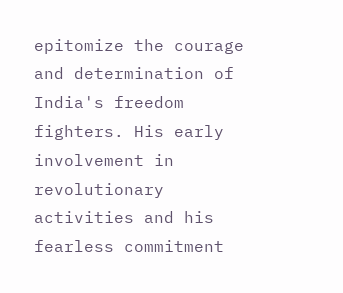epitomize the courage and determination of India's freedom fighters. His early involvement in revolutionary activities and his fearless commitment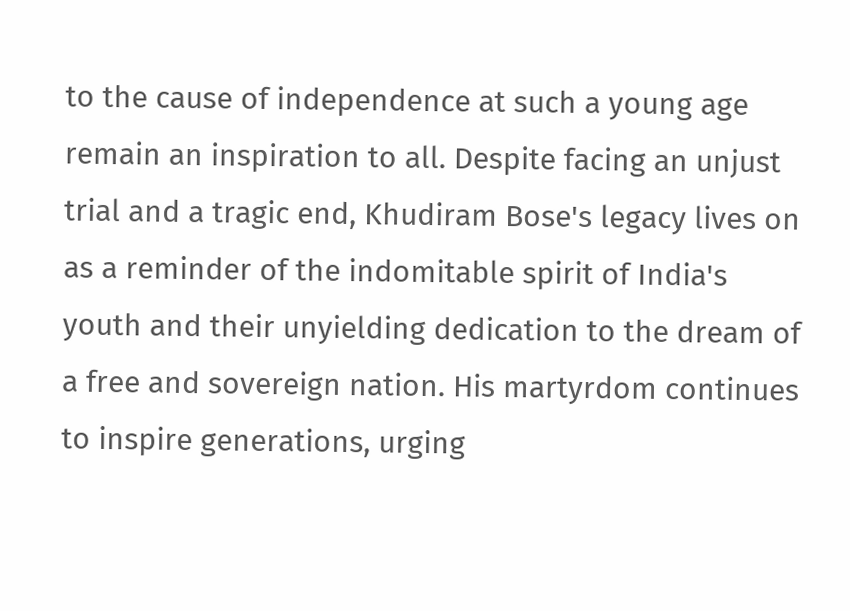to the cause of independence at such a young age remain an inspiration to all. Despite facing an unjust trial and a tragic end, Khudiram Bose's legacy lives on as a reminder of the indomitable spirit of India's youth and their unyielding dedication to the dream of a free and sovereign nation. His martyrdom continues to inspire generations, urging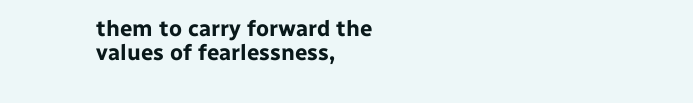them to carry forward the values of fearlessness,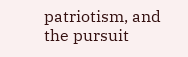patriotism, and the pursuit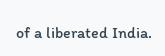of a liberated India.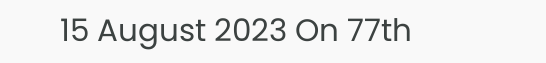15 August 2023 On 77th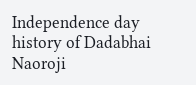Independence day history of Dadabhai Naoroji